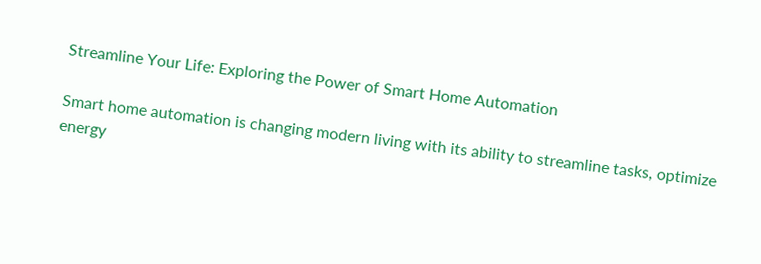Streamline Your Life: Exploring the Power of Smart Home Automation

Smart home automation is changing modern living with its ability to streamline tasks, optimize energy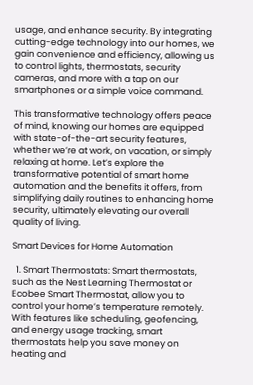usage, and enhance security. By integrating cutting-edge technology into our homes, we gain convenience and efficiency, allowing us to control lights, thermostats, security cameras, and more with a tap on our smartphones or a simple voice command.

This transformative technology offers peace of mind, knowing our homes are equipped with state-of-the-art security features, whether we’re at work, on vacation, or simply relaxing at home. Let’s explore the transformative potential of smart home automation and the benefits it offers, from simplifying daily routines to enhancing home security, ultimately elevating our overall quality of living.

Smart Devices for Home Automation

  1. Smart Thermostats: Smart thermostats, such as the Nest Learning Thermostat or Ecobee Smart Thermostat, allow you to control your home’s temperature remotely. With features like scheduling, geofencing, and energy usage tracking, smart thermostats help you save money on heating and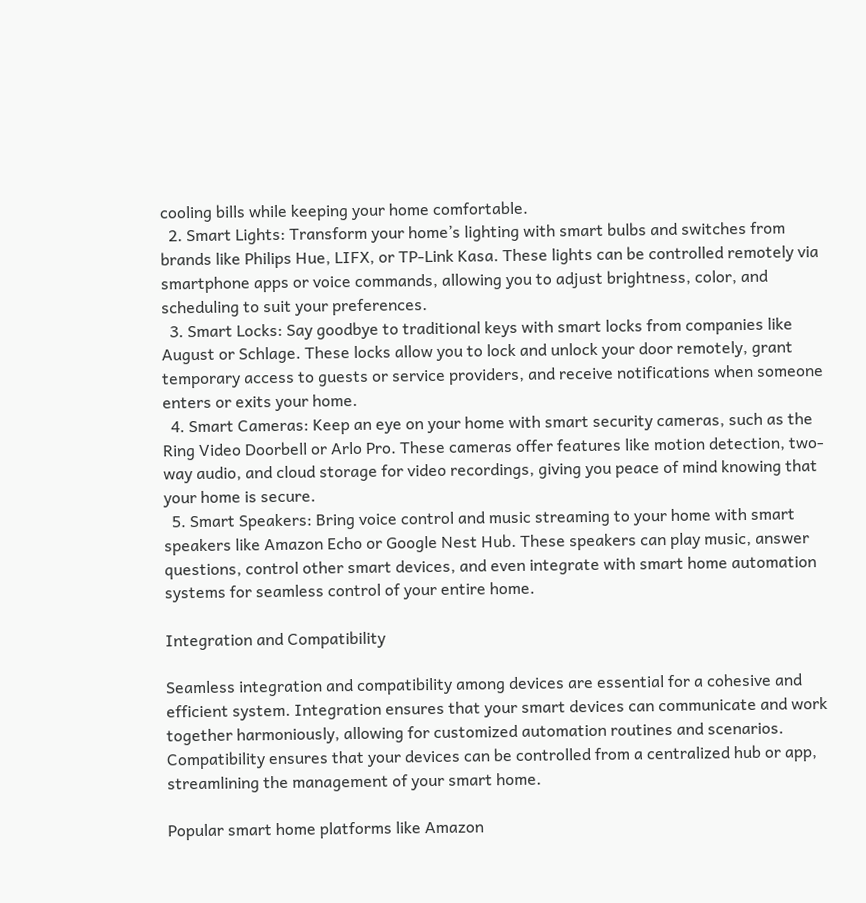cooling bills while keeping your home comfortable.
  2. Smart Lights: Transform your home’s lighting with smart bulbs and switches from brands like Philips Hue, LIFX, or TP-Link Kasa. These lights can be controlled remotely via smartphone apps or voice commands, allowing you to adjust brightness, color, and scheduling to suit your preferences.
  3. Smart Locks: Say goodbye to traditional keys with smart locks from companies like August or Schlage. These locks allow you to lock and unlock your door remotely, grant temporary access to guests or service providers, and receive notifications when someone enters or exits your home.
  4. Smart Cameras: Keep an eye on your home with smart security cameras, such as the Ring Video Doorbell or Arlo Pro. These cameras offer features like motion detection, two-way audio, and cloud storage for video recordings, giving you peace of mind knowing that your home is secure.
  5. Smart Speakers: Bring voice control and music streaming to your home with smart speakers like Amazon Echo or Google Nest Hub. These speakers can play music, answer questions, control other smart devices, and even integrate with smart home automation systems for seamless control of your entire home.

Integration and Compatibility

Seamless integration and compatibility among devices are essential for a cohesive and efficient system. Integration ensures that your smart devices can communicate and work together harmoniously, allowing for customized automation routines and scenarios. Compatibility ensures that your devices can be controlled from a centralized hub or app, streamlining the management of your smart home.

Popular smart home platforms like Amazon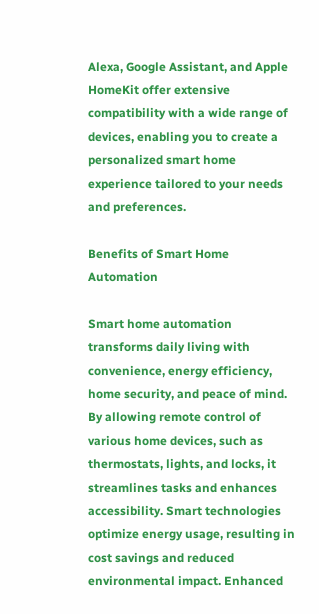Alexa, Google Assistant, and Apple HomeKit offer extensive compatibility with a wide range of devices, enabling you to create a personalized smart home experience tailored to your needs and preferences.

Benefits of Smart Home Automation

Smart home automation transforms daily living with convenience, energy efficiency, home security, and peace of mind. By allowing remote control of various home devices, such as thermostats, lights, and locks, it streamlines tasks and enhances accessibility. Smart technologies optimize energy usage, resulting in cost savings and reduced environmental impact. Enhanced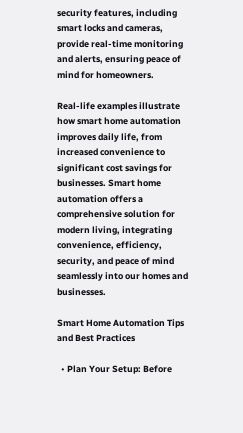security features, including smart locks and cameras, provide real-time monitoring and alerts, ensuring peace of mind for homeowners.

Real-life examples illustrate how smart home automation improves daily life, from increased convenience to significant cost savings for businesses. Smart home automation offers a comprehensive solution for modern living, integrating convenience, efficiency, security, and peace of mind seamlessly into our homes and businesses.

Smart Home Automation Tips and Best Practices

  • Plan Your Setup: Before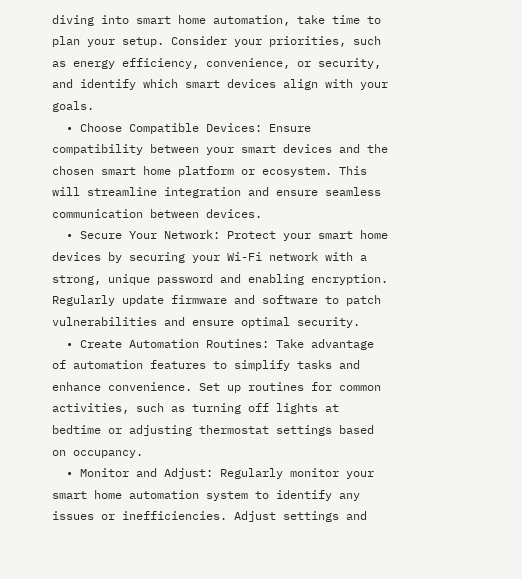diving into smart home automation, take time to plan your setup. Consider your priorities, such as energy efficiency, convenience, or security, and identify which smart devices align with your goals.
  • Choose Compatible Devices: Ensure compatibility between your smart devices and the chosen smart home platform or ecosystem. This will streamline integration and ensure seamless communication between devices.
  • Secure Your Network: Protect your smart home devices by securing your Wi-Fi network with a strong, unique password and enabling encryption. Regularly update firmware and software to patch vulnerabilities and ensure optimal security.
  • Create Automation Routines: Take advantage of automation features to simplify tasks and enhance convenience. Set up routines for common activities, such as turning off lights at bedtime or adjusting thermostat settings based on occupancy.
  • Monitor and Adjust: Regularly monitor your smart home automation system to identify any issues or inefficiencies. Adjust settings and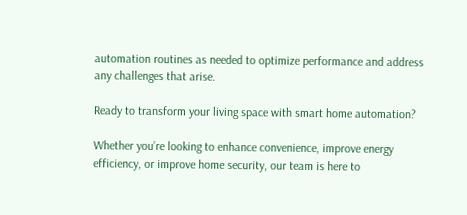automation routines as needed to optimize performance and address any challenges that arise.

Ready to transform your living space with smart home automation?

Whether you’re looking to enhance convenience, improve energy efficiency, or improve home security, our team is here to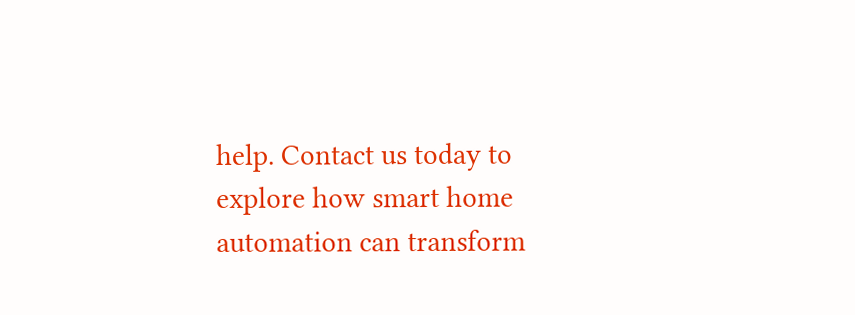help. Contact us today to explore how smart home automation can transform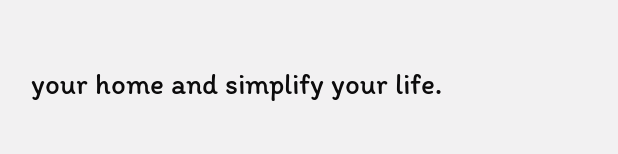your home and simplify your life.